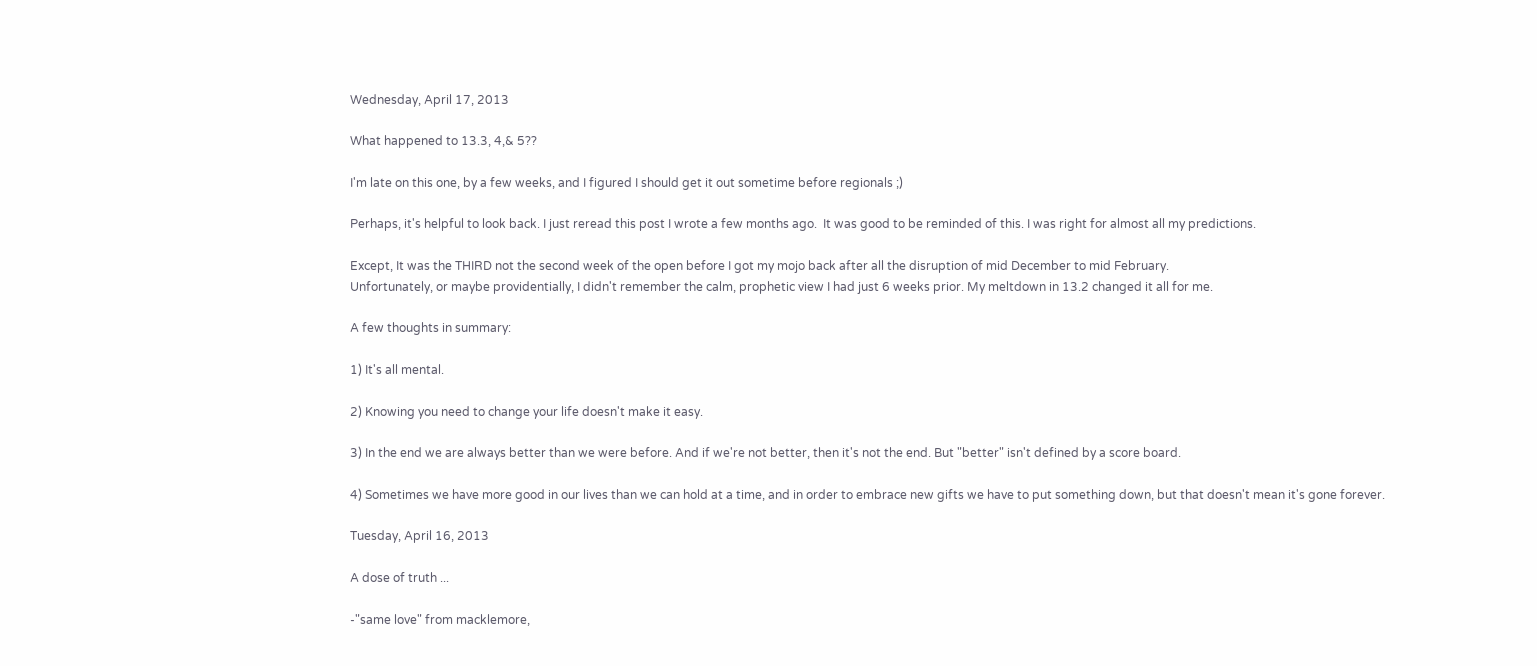Wednesday, April 17, 2013

What happened to 13.3, 4,& 5??

I'm late on this one, by a few weeks, and I figured I should get it out sometime before regionals ;)

Perhaps, it's helpful to look back. I just reread this post I wrote a few months ago.  It was good to be reminded of this. I was right for almost all my predictions.

Except, It was the THIRD not the second week of the open before I got my mojo back after all the disruption of mid December to mid February.
Unfortunately, or maybe providentially, I didn't remember the calm, prophetic view I had just 6 weeks prior. My meltdown in 13.2 changed it all for me.

A few thoughts in summary:

1) It's all mental.

2) Knowing you need to change your life doesn't make it easy.

3) In the end we are always better than we were before. And if we're not better, then it's not the end. But "better" isn't defined by a score board.

4) Sometimes we have more good in our lives than we can hold at a time, and in order to embrace new gifts we have to put something down, but that doesn't mean it's gone forever.

Tuesday, April 16, 2013

A dose of truth ...

-"same love" from macklemore,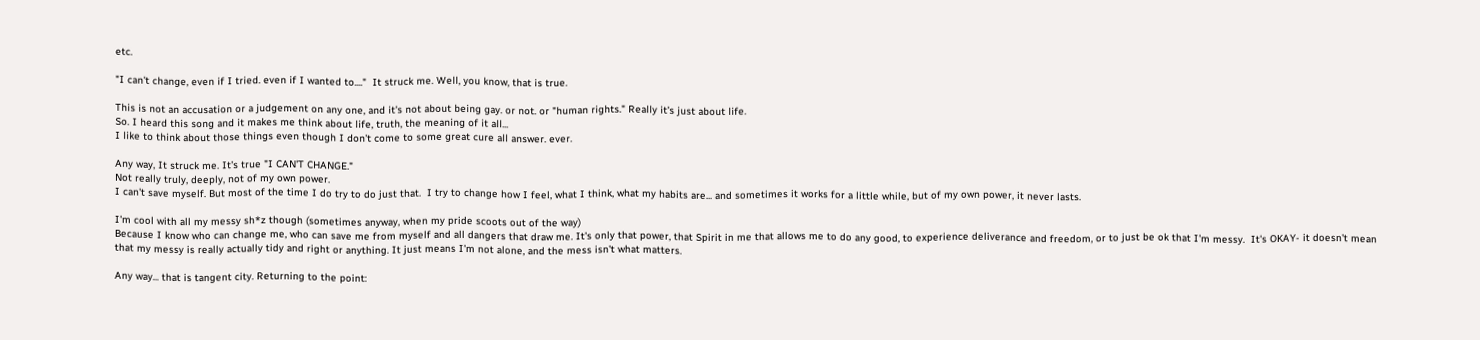etc.

"I can't change, even if I tried. even if I wanted to...."  It struck me. Well, you know, that is true.

This is not an accusation or a judgement on any one, and it's not about being gay. or not. or "human rights." Really it's just about life.
So. I heard this song and it makes me think about life, truth, the meaning of it all...
I like to think about those things even though I don't come to some great cure all answer. ever.

Any way, It struck me. It's true "I CAN'T CHANGE."
Not really truly, deeply, not of my own power.
I can't save myself. But most of the time I do try to do just that.  I try to change how I feel, what I think, what my habits are... and sometimes it works for a little while, but of my own power, it never lasts.

I'm cool with all my messy sh*z though (sometimes anyway, when my pride scoots out of the way)
Because I know who can change me, who can save me from myself and all dangers that draw me. It's only that power, that Spirit in me that allows me to do any good, to experience deliverance and freedom, or to just be ok that I'm messy.  It's OKAY- it doesn't mean that my messy is really actually tidy and right or anything. It just means I'm not alone, and the mess isn't what matters.

Any way... that is tangent city. Returning to the point: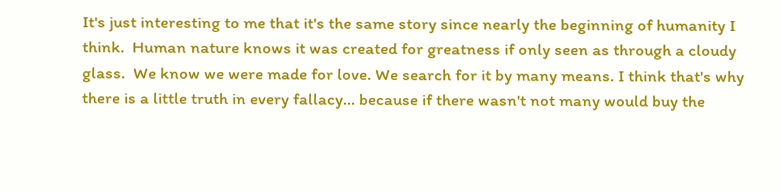It's just interesting to me that it's the same story since nearly the beginning of humanity I think.  Human nature knows it was created for greatness if only seen as through a cloudy glass.  We know we were made for love. We search for it by many means. I think that's why there is a little truth in every fallacy... because if there wasn't not many would buy the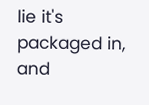lie it's packaged in, and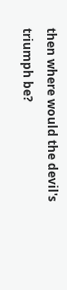then where would the devil's triumph be?